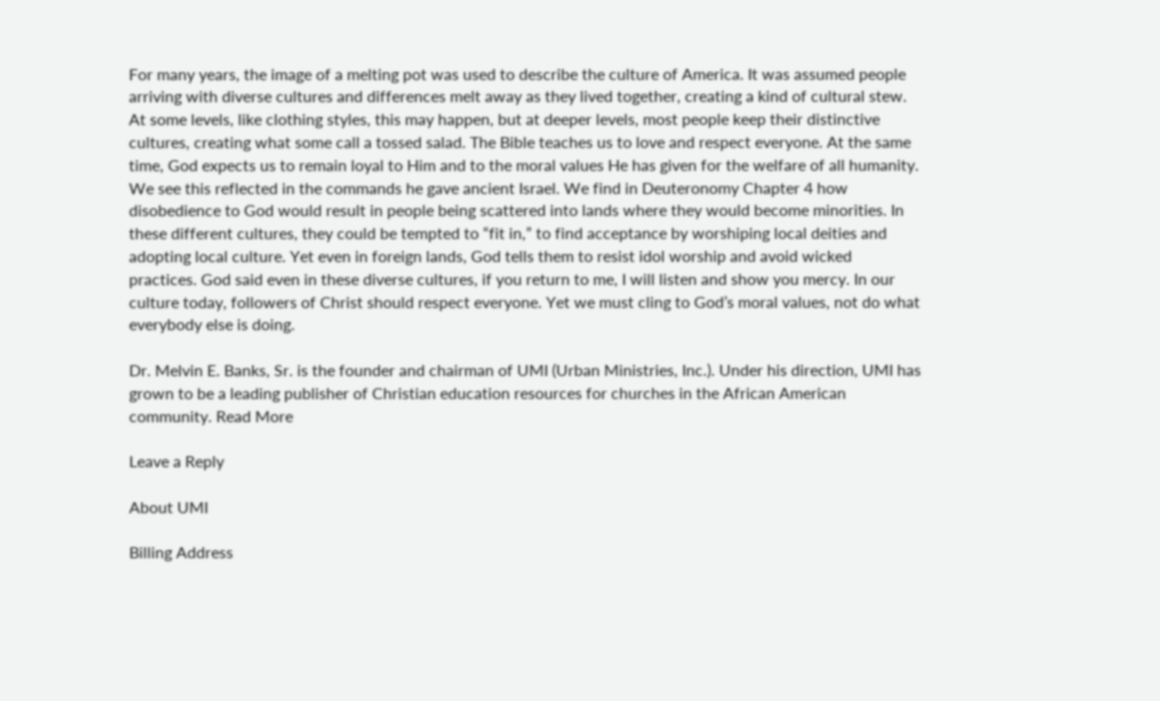For many years, the image of a melting pot was used to describe the culture of America. It was assumed people arriving with diverse cultures and differences melt away as they lived together, creating a kind of cultural stew. At some levels, like clothing styles, this may happen, but at deeper levels, most people keep their distinctive cultures, creating what some call a tossed salad. The Bible teaches us to love and respect everyone. At the same time, God expects us to remain loyal to Him and to the moral values He has given for the welfare of all humanity. We see this reflected in the commands he gave ancient Israel. We find in Deuteronomy Chapter 4 how disobedience to God would result in people being scattered into lands where they would become minorities. In these different cultures, they could be tempted to “fit in,” to find acceptance by worshiping local deities and adopting local culture. Yet even in foreign lands, God tells them to resist idol worship and avoid wicked practices. God said even in these diverse cultures, if you return to me, I will listen and show you mercy. In our culture today, followers of Christ should respect everyone. Yet we must cling to God’s moral values, not do what everybody else is doing.

Dr. Melvin E. Banks, Sr. is the founder and chairman of UMI (Urban Ministries, Inc.). Under his direction, UMI has grown to be a leading publisher of Christian education resources for churches in the African American community. Read More

Leave a Reply

About UMI

Billing Address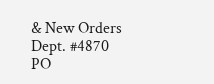& New Orders
Dept. #4870
PO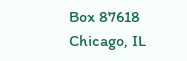Box 87618
Chicago, IL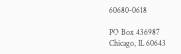60680-0618

PO Box 436987
Chicago, IL 60643